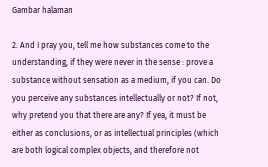Gambar halaman

2. And I pray you, tell me how substances come to the understanding, if they were never in the sense : prove a substance without sensation as a medium, if you can. Do you perceive any substances intellectually or not? If not, why pretend you that there are any? If yea, it must be either as conclusions, or as intellectual principles (which are both logical complex objects, and therefore not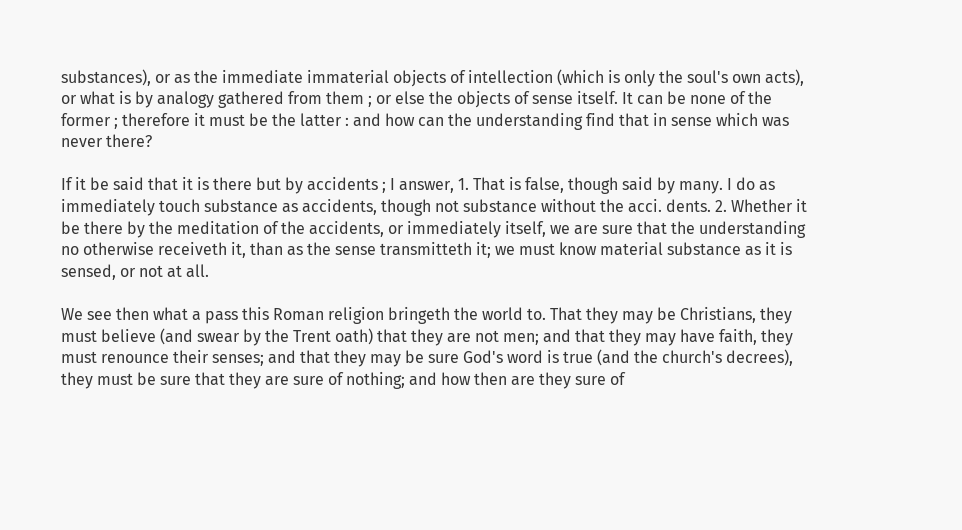substances), or as the immediate immaterial objects of intellection (which is only the soul's own acts), or what is by analogy gathered from them ; or else the objects of sense itself. It can be none of the former ; therefore it must be the latter : and how can the understanding find that in sense which was never there?

If it be said that it is there but by accidents ; I answer, 1. That is false, though said by many. I do as immediately touch substance as accidents, though not substance without the acci. dents. 2. Whether it be there by the meditation of the accidents, or immediately itself, we are sure that the understanding no otherwise receiveth it, than as the sense transmitteth it; we must know material substance as it is sensed, or not at all.

We see then what a pass this Roman religion bringeth the world to. That they may be Christians, they must believe (and swear by the Trent oath) that they are not men; and that they may have faith, they must renounce their senses; and that they may be sure God's word is true (and the church's decrees), they must be sure that they are sure of nothing; and how then are they sure of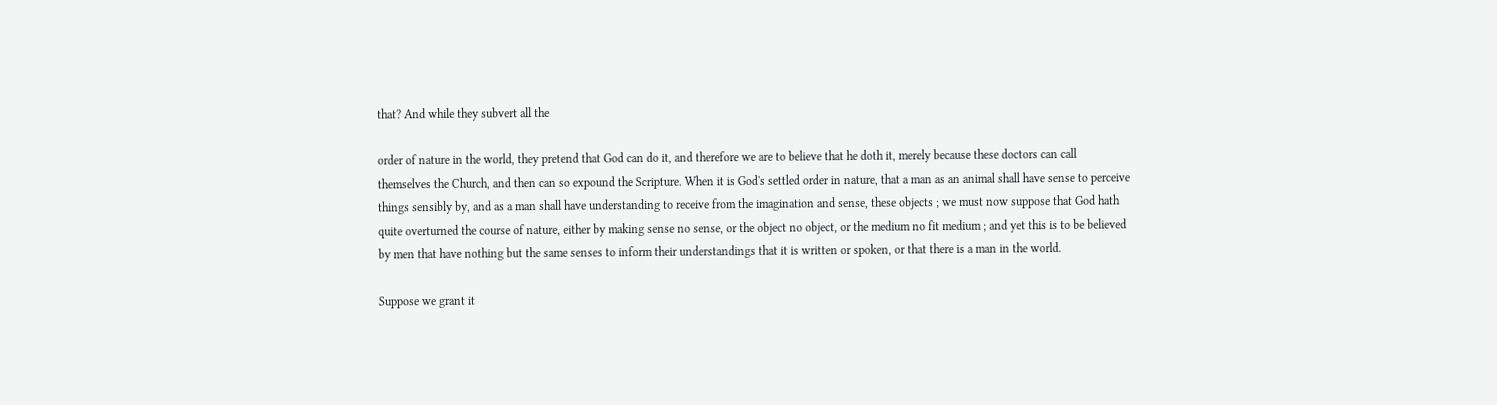that? And while they subvert all the

order of nature in the world, they pretend that God can do it, and therefore we are to believe that he doth it, merely because these doctors can call themselves the Church, and then can so expound the Scripture. When it is God's settled order in nature, that a man as an animal shall have sense to perceive things sensibly by, and as a man shall have understanding to receive from the imagination and sense, these objects ; we must now suppose that God hath quite overturned the course of nature, either by making sense no sense, or the object no object, or the medium no fit medium ; and yet this is to be believed by men that have nothing but the same senses to inform their understandings that it is written or spoken, or that there is a man in the world.

Suppose we grant it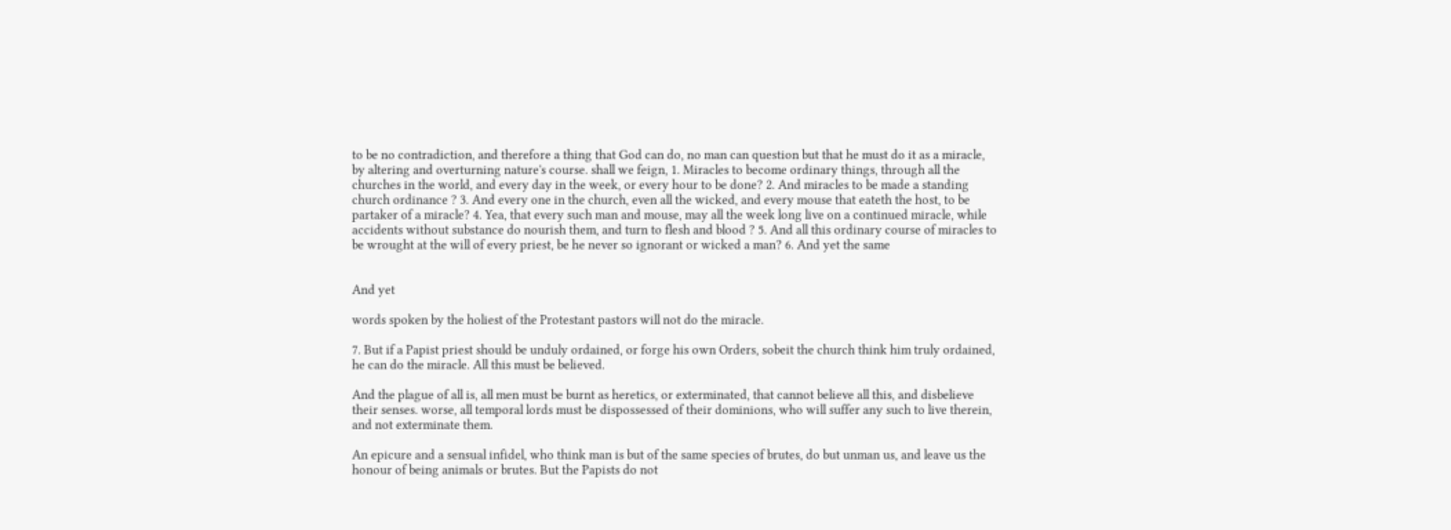to be no contradiction, and therefore a thing that God can do, no man can question but that he must do it as a miracle, by altering and overturning nature's course. shall we feign, 1. Miracles to become ordinary things, through all the churches in the world, and every day in the week, or every hour to be done? 2. And miracles to be made a standing church ordinance ? 3. And every one in the church, even all the wicked, and every mouse that eateth the host, to be partaker of a miracle? 4. Yea, that every such man and mouse, may all the week long live on a continued miracle, while accidents without substance do nourish them, and turn to flesh and blood ? 5. And all this ordinary course of miracles to be wrought at the will of every priest, be he never so ignorant or wicked a man? 6. And yet the same


And yet

words spoken by the holiest of the Protestant pastors will not do the miracle.

7. But if a Papist priest should be unduly ordained, or forge his own Orders, sobeit the church think him truly ordained, he can do the miracle. All this must be believed.

And the plague of all is, all men must be burnt as heretics, or exterminated, that cannot believe all this, and disbelieve their senses. worse, all temporal lords must be dispossessed of their dominions, who will suffer any such to live therein, and not exterminate them.

An epicure and a sensual infidel, who think man is but of the same species of brutes, do but unman us, and leave us the honour of being animals or brutes. But the Papists do not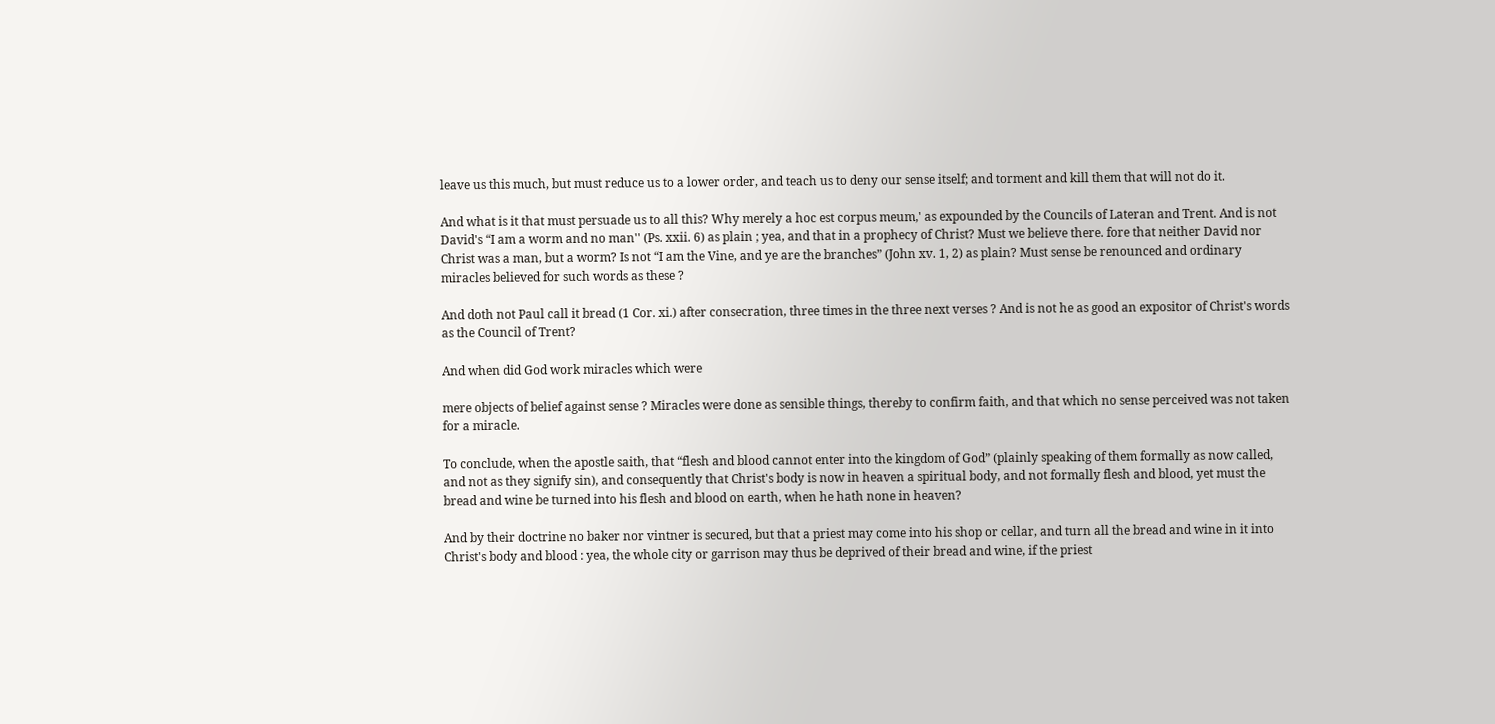leave us this much, but must reduce us to a lower order, and teach us to deny our sense itself; and torment and kill them that will not do it.

And what is it that must persuade us to all this? Why merely a hoc est corpus meum,' as expounded by the Councils of Lateran and Trent. And is not David's “I am a worm and no man'' (Ps. xxii. 6) as plain ; yea, and that in a prophecy of Christ? Must we believe there. fore that neither David nor Christ was a man, but a worm? Is not “I am the Vine, and ye are the branches” (John xv. 1, 2) as plain? Must sense be renounced and ordinary miracles believed for such words as these ?

And doth not Paul call it bread (1 Cor. xi.) after consecration, three times in the three next verses ? And is not he as good an expositor of Christ's words as the Council of Trent?

And when did God work miracles which were

mere objects of belief against sense ? Miracles were done as sensible things, thereby to confirm faith, and that which no sense perceived was not taken for a miracle.

To conclude, when the apostle saith, that “flesh and blood cannot enter into the kingdom of God” (plainly speaking of them formally as now called, and not as they signify sin), and consequently that Christ's body is now in heaven a spiritual body, and not formally flesh and blood, yet must the bread and wine be turned into his flesh and blood on earth, when he hath none in heaven?

And by their doctrine no baker nor vintner is secured, but that a priest may come into his shop or cellar, and turn all the bread and wine in it into Christ's body and blood : yea, the whole city or garrison may thus be deprived of their bread and wine, if the priest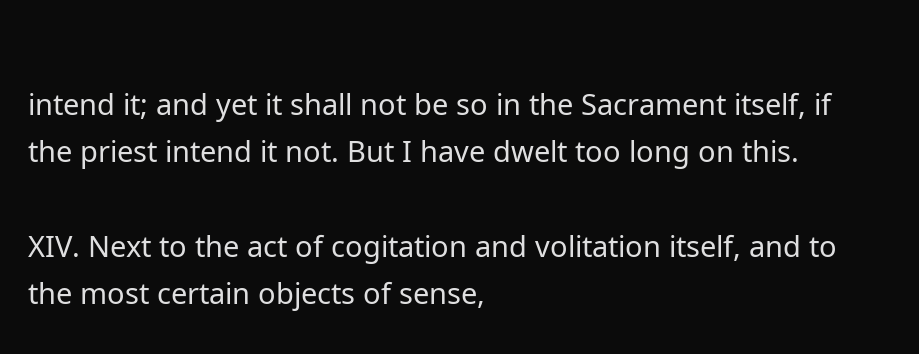intend it; and yet it shall not be so in the Sacrament itself, if the priest intend it not. But I have dwelt too long on this.

XIV. Next to the act of cogitation and volitation itself, and to the most certain objects of sense,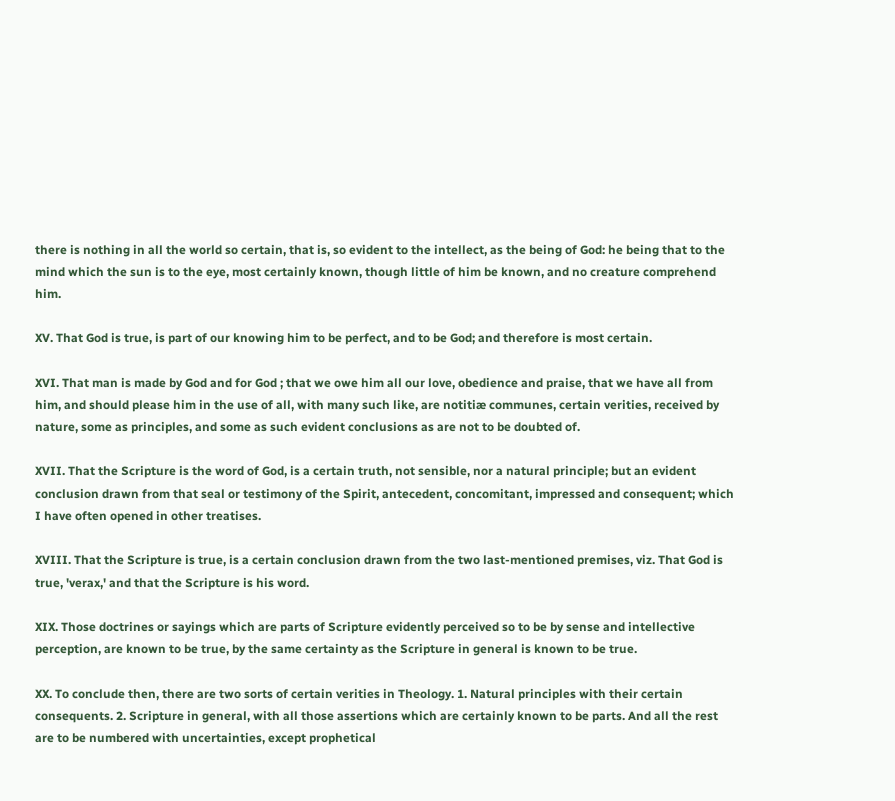there is nothing in all the world so certain, that is, so evident to the intellect, as the being of God: he being that to the mind which the sun is to the eye, most certainly known, though little of him be known, and no creature comprehend him.

XV. That God is true, is part of our knowing him to be perfect, and to be God; and therefore is most certain.

XVI. That man is made by God and for God ; that we owe him all our love, obedience and praise, that we have all from him, and should please him in the use of all, with many such like, are notitiæ communes, certain verities, received by nature, some as principles, and some as such evident conclusions as are not to be doubted of.

XVII. That the Scripture is the word of God, is a certain truth, not sensible, nor a natural principle; but an evident conclusion drawn from that seal or testimony of the Spirit, antecedent, concomitant, impressed and consequent; which I have often opened in other treatises.

XVIII. That the Scripture is true, is a certain conclusion drawn from the two last-mentioned premises, viz. That God is true, 'verax,' and that the Scripture is his word.

XIX. Those doctrines or sayings which are parts of Scripture evidently perceived so to be by sense and intellective perception, are known to be true, by the same certainty as the Scripture in general is known to be true.

XX. To conclude then, there are two sorts of certain verities in Theology. 1. Natural principles with their certain consequents. 2. Scripture in general, with all those assertions which are certainly known to be parts. And all the rest are to be numbered with uncertainties, except prophetical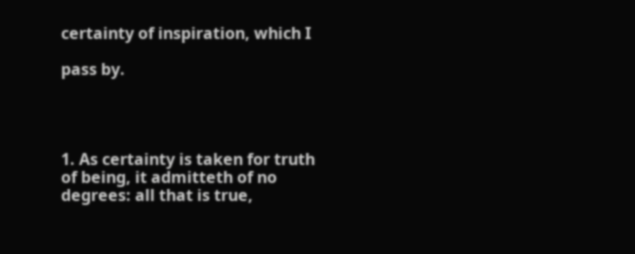certainty of inspiration, which I

pass by.




1. As certainty is taken for truth of being, it admitteth of no degrees: all that is true,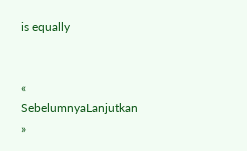is equally


« SebelumnyaLanjutkan »